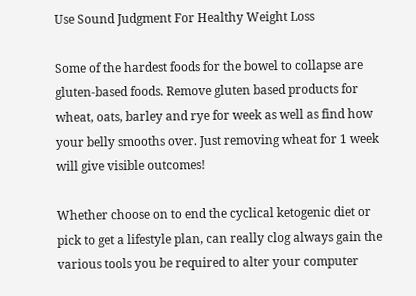Use Sound Judgment For Healthy Weight Loss

Some of the hardest foods for the bowel to collapse are gluten-based foods. Remove gluten based products for wheat, oats, barley and rye for week as well as find how your belly smooths over. Just removing wheat for 1 week will give visible outcomes!

Whether choose on to end the cyclical ketogenic diet or pick to get a lifestyle plan, can really clog always gain the various tools you be required to alter your computer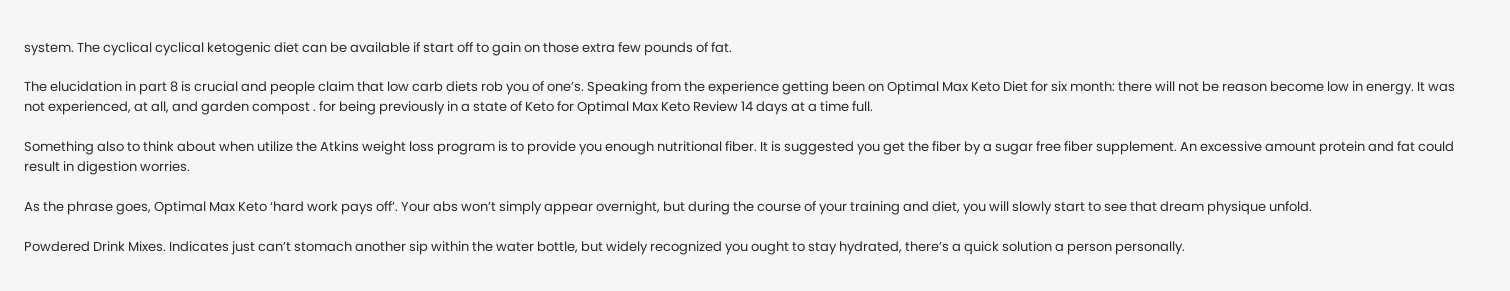system. The cyclical cyclical ketogenic diet can be available if start off to gain on those extra few pounds of fat.

The elucidation in part 8 is crucial and people claim that low carb diets rob you of one’s. Speaking from the experience getting been on Optimal Max Keto Diet for six month: there will not be reason become low in energy. It was not experienced, at all, and garden compost . for being previously in a state of Keto for Optimal Max Keto Review 14 days at a time full.

Something also to think about when utilize the Atkins weight loss program is to provide you enough nutritional fiber. It is suggested you get the fiber by a sugar free fiber supplement. An excessive amount protein and fat could result in digestion worries.

As the phrase goes, Optimal Max Keto ‘hard work pays off’. Your abs won’t simply appear overnight, but during the course of your training and diet, you will slowly start to see that dream physique unfold.

Powdered Drink Mixes. Indicates just can’t stomach another sip within the water bottle, but widely recognized you ought to stay hydrated, there’s a quick solution a person personally.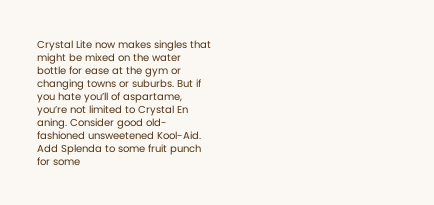Crystal Lite now makes singles that might be mixed on the water bottle for ease at the gym or changing towns or suburbs. But if you hate you’ll of aspartame, you’re not limited to Crystal En aning. Consider good old-fashioned unsweetened Kool-Aid. Add Splenda to some fruit punch for some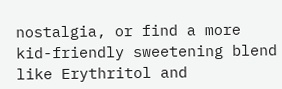nostalgia, or find a more kid-friendly sweetening blend like Erythritol and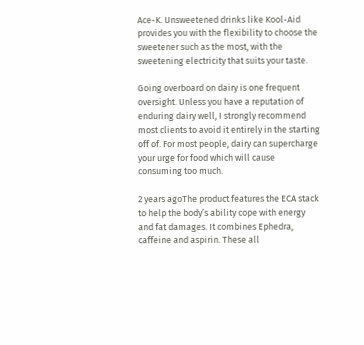Ace-K. Unsweetened drinks like Kool-Aid provides you with the flexibility to choose the sweetener such as the most, with the sweetening electricity that suits your taste.

Going overboard on dairy is one frequent oversight. Unless you have a reputation of enduring dairy well, I strongly recommend most clients to avoid it entirely in the starting off of. For most people, dairy can supercharge your urge for food which will cause consuming too much.

2 years agoThe product features the ECA stack to help the body’s ability cope with energy and fat damages. It combines Ephedra, caffeine and aspirin. These all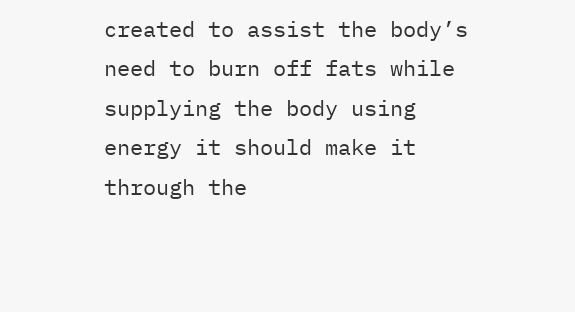created to assist the body’s need to burn off fats while supplying the body using energy it should make it through the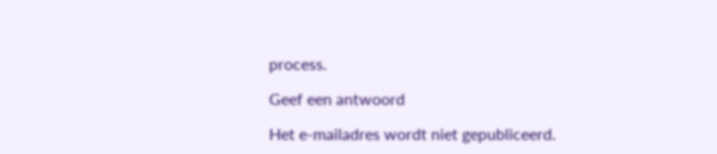process.

Geef een antwoord

Het e-mailadres wordt niet gepubliceerd.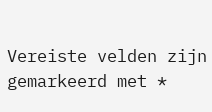Vereiste velden zijn gemarkeerd met *